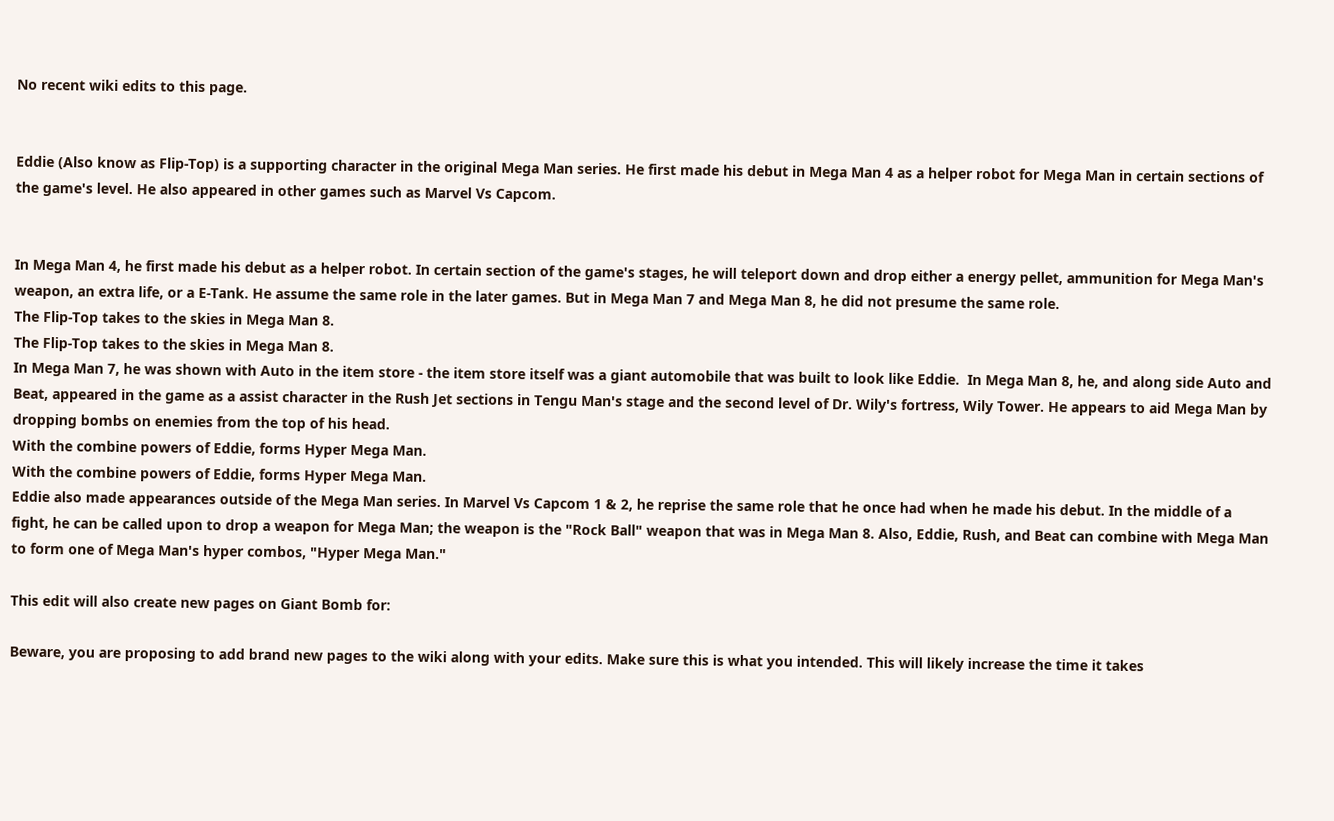No recent wiki edits to this page.


Eddie (Also know as Flip-Top) is a supporting character in the original Mega Man series. He first made his debut in Mega Man 4 as a helper robot for Mega Man in certain sections of the game's level. He also appeared in other games such as Marvel Vs Capcom.


In Mega Man 4, he first made his debut as a helper robot. In certain section of the game's stages, he will teleport down and drop either a energy pellet, ammunition for Mega Man's weapon, an extra life, or a E-Tank. He assume the same role in the later games. But in Mega Man 7 and Mega Man 8, he did not presume the same role.
The Flip-Top takes to the skies in Mega Man 8.
The Flip-Top takes to the skies in Mega Man 8.
In Mega Man 7, he was shown with Auto in the item store - the item store itself was a giant automobile that was built to look like Eddie.  In Mega Man 8, he, and along side Auto and Beat, appeared in the game as a assist character in the Rush Jet sections in Tengu Man's stage and the second level of Dr. Wily's fortress, Wily Tower. He appears to aid Mega Man by dropping bombs on enemies from the top of his head.
With the combine powers of Eddie, forms Hyper Mega Man.
With the combine powers of Eddie, forms Hyper Mega Man.
Eddie also made appearances outside of the Mega Man series. In Marvel Vs Capcom 1 & 2, he reprise the same role that he once had when he made his debut. In the middle of a fight, he can be called upon to drop a weapon for Mega Man; the weapon is the "Rock Ball" weapon that was in Mega Man 8. Also, Eddie, Rush, and Beat can combine with Mega Man to form one of Mega Man's hyper combos, "Hyper Mega Man."

This edit will also create new pages on Giant Bomb for:

Beware, you are proposing to add brand new pages to the wiki along with your edits. Make sure this is what you intended. This will likely increase the time it takes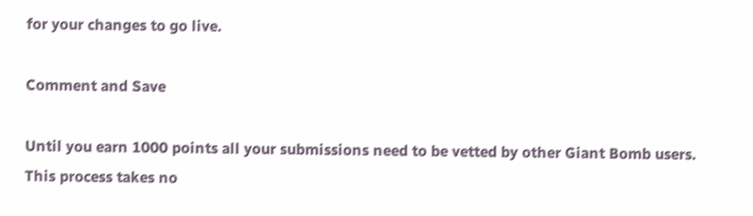for your changes to go live.

Comment and Save

Until you earn 1000 points all your submissions need to be vetted by other Giant Bomb users. This process takes no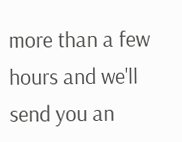more than a few hours and we'll send you an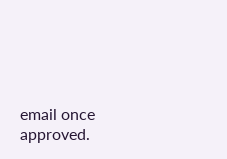email once approved.